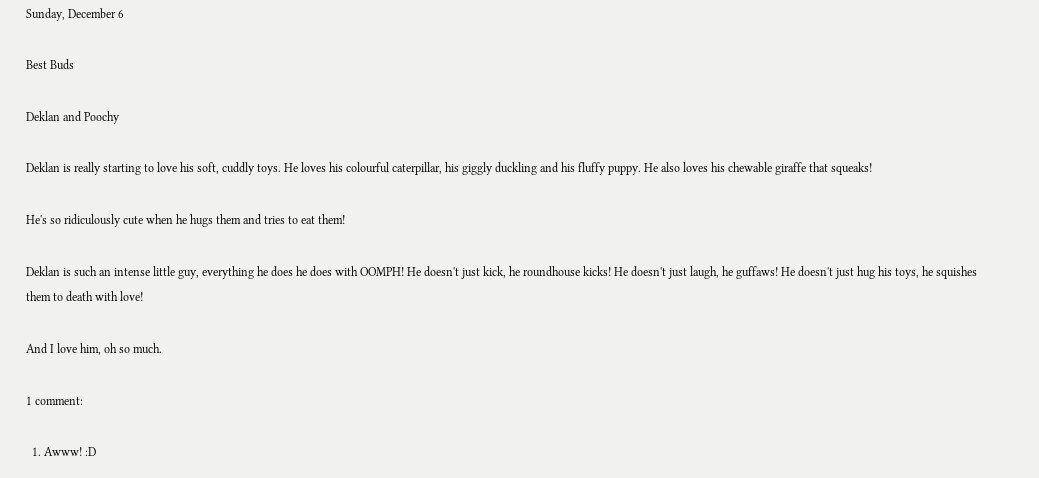Sunday, December 6

Best Buds

Deklan and Poochy

Deklan is really starting to love his soft, cuddly toys. He loves his colourful caterpillar, his giggly duckling and his fluffy puppy. He also loves his chewable giraffe that squeaks!

He's so ridiculously cute when he hugs them and tries to eat them!

Deklan is such an intense little guy, everything he does he does with OOMPH! He doesn't just kick, he roundhouse kicks! He doesn't just laugh, he guffaws! He doesn't just hug his toys, he squishes them to death with love!

And I love him, oh so much.

1 comment:

  1. Awww! :D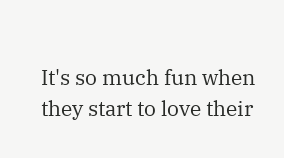It's so much fun when they start to love their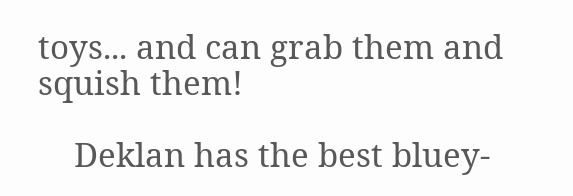toys... and can grab them and squish them!

    Deklan has the best bluey-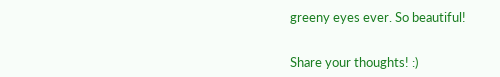greeny eyes ever. So beautiful!


Share your thoughts! :)